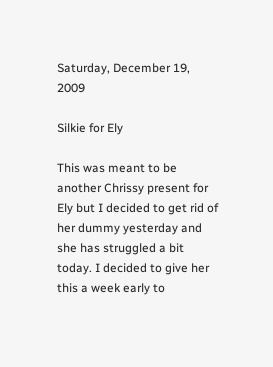Saturday, December 19, 2009

Silkie for Ely

This was meant to be another Chrissy present for Ely but I decided to get rid of her dummy yesterday and she has struggled a bit today. I decided to give her this a week early to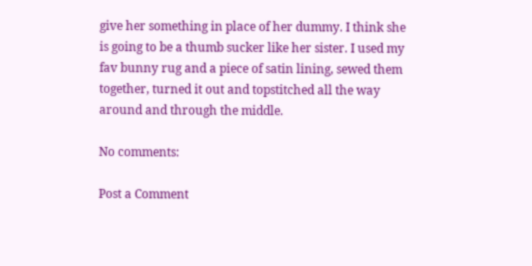give her something in place of her dummy. I think she is going to be a thumb sucker like her sister. I used my fav bunny rug and a piece of satin lining, sewed them together, turned it out and topstitched all the way around and through the middle.

No comments:

Post a Comment